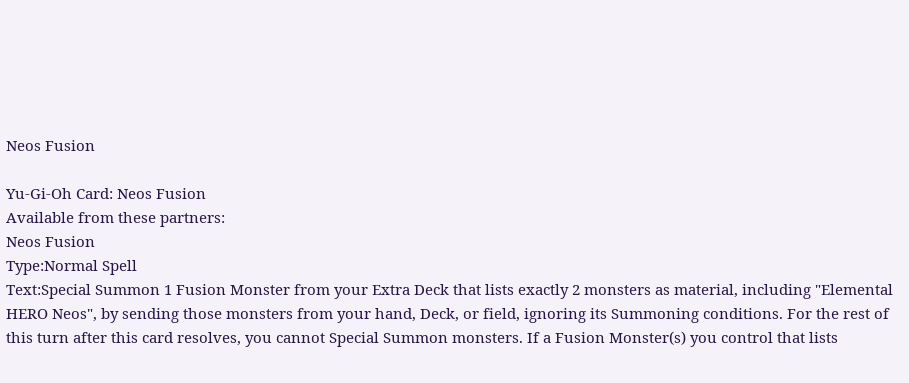Neos Fusion

Yu-Gi-Oh Card: Neos Fusion
Available from these partners:
Neos Fusion
Type:Normal Spell
Text:Special Summon 1 Fusion Monster from your Extra Deck that lists exactly 2 monsters as material, including "Elemental HERO Neos", by sending those monsters from your hand, Deck, or field, ignoring its Summoning conditions. For the rest of this turn after this card resolves, you cannot Special Summon monsters. If a Fusion Monster(s) you control that lists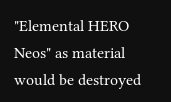"Elemental HERO Neos" as material would be destroyed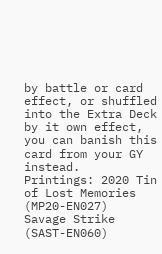by battle or card effect, or shuffled into the Extra Deck by it own effect, you can banish this card from your GY instead.
Printings: 2020 Tin of Lost Memories (MP20-EN027)
Savage Strike (SAST-EN060)